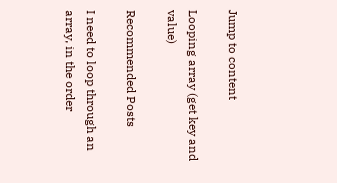Jump to content

Looping array (get key and value)

Recommended Posts

I need to loop through an array, in the order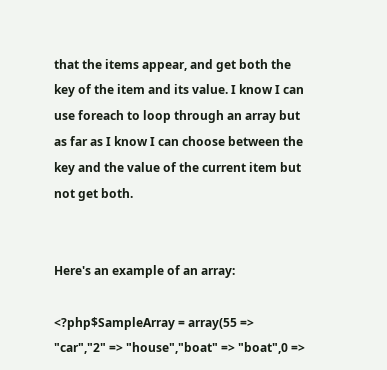that the items appear, and get both the key of the item and its value. I know I can use foreach to loop through an array but as far as I know I can choose between the key and the value of the current item but not get both.


Here's an example of an array:

<?php$SampleArray = array(55 => "car","2" => "house","boat" => "boat",0 =>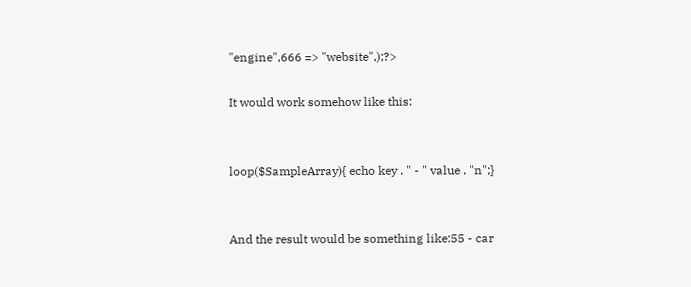"engine",666 => "website",);?>

It would work somehow like this:


loop($SampleArray){ echo key . " - " value . "n";}


And the result would be something like:55 - car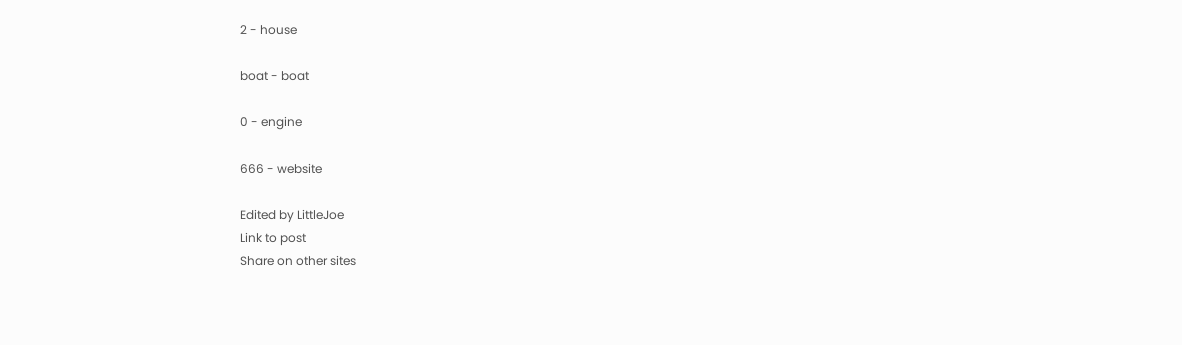2 - house

boat - boat

0 - engine

666 - website

Edited by LittleJoe
Link to post
Share on other sites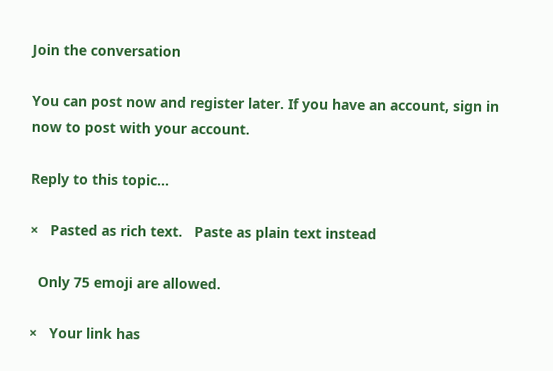Join the conversation

You can post now and register later. If you have an account, sign in now to post with your account.

Reply to this topic...

×   Pasted as rich text.   Paste as plain text instead

  Only 75 emoji are allowed.

×   Your link has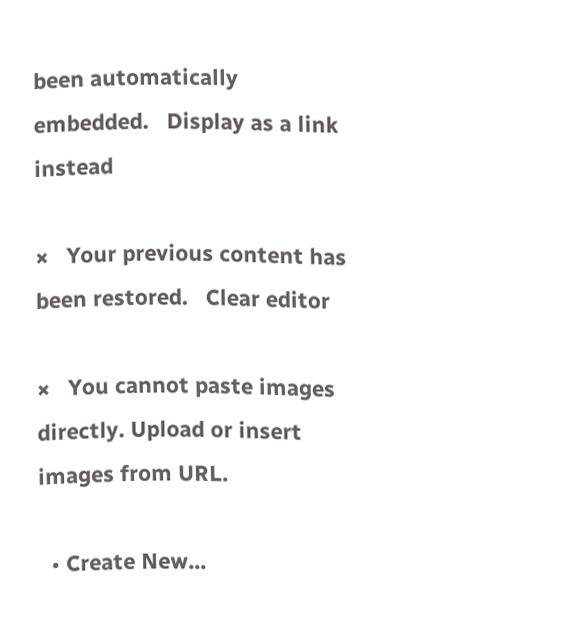been automatically embedded.   Display as a link instead

×   Your previous content has been restored.   Clear editor

×   You cannot paste images directly. Upload or insert images from URL.

  • Create New...